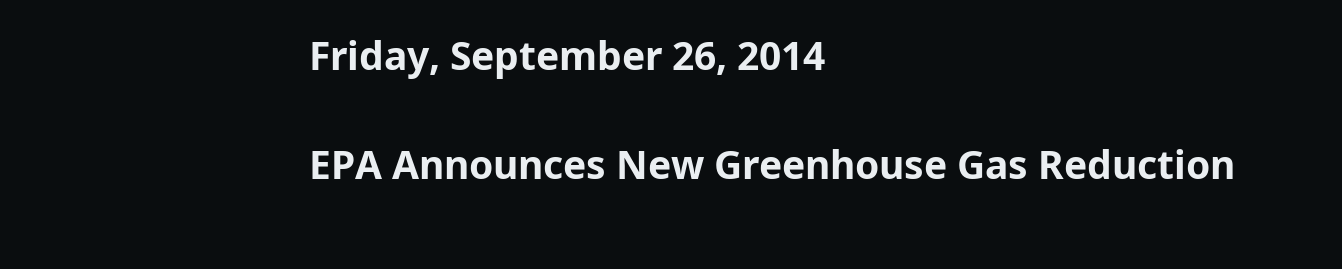Friday, September 26, 2014

EPA Announces New Greenhouse Gas Reduction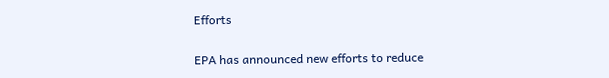Efforts

EPA has announced new efforts to reduce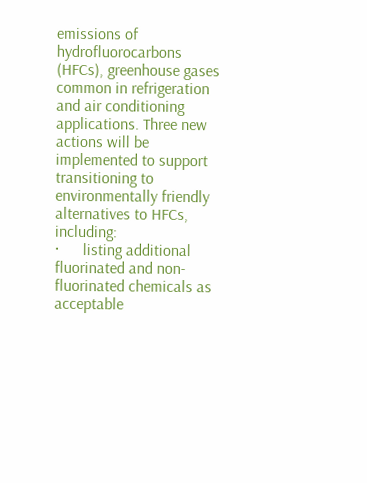emissions of hydrofluorocarbons (HFCs), greenhouse gases common in refrigeration and air conditioning applications. Three new actions will be implemented to support transitioning to environmentally friendly alternatives to HFCs, including:
·      listing additional fluorinated and non-fluorinated chemicals as acceptable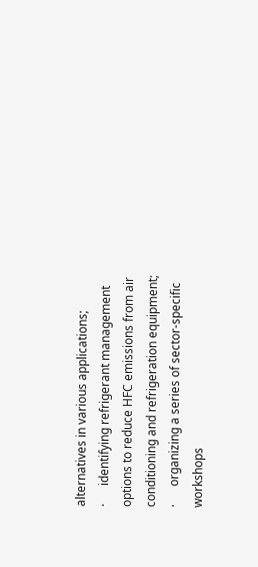alternatives in various applications;
·      identifying refrigerant management options to reduce HFC emissions from air conditioning and refrigeration equipment;
·      organizing a series of sector-specific workshops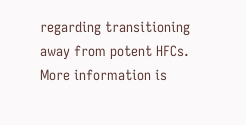regarding transitioning away from potent HFCs.
More information is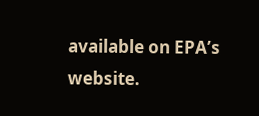available on EPA’s website.